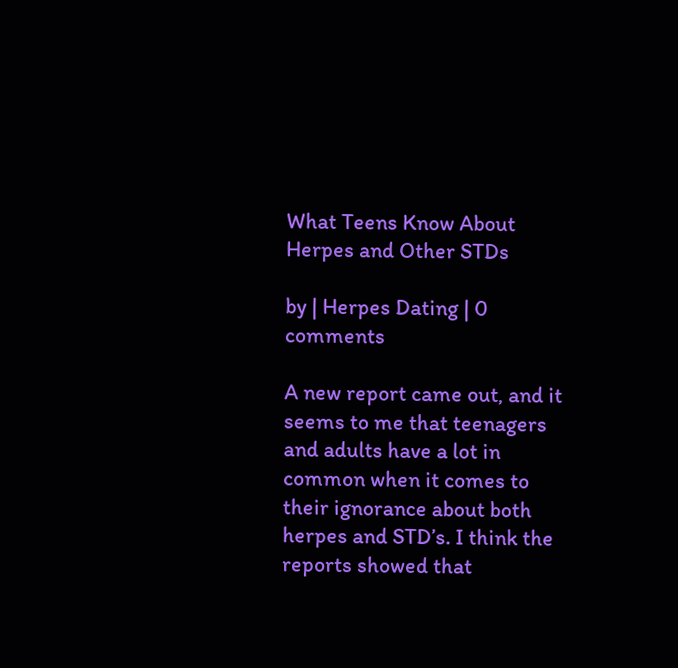What Teens Know About Herpes and Other STDs

by | Herpes Dating | 0 comments

A new report came out, and it seems to me that teenagers and adults have a lot in common when it comes to their ignorance about both herpes and STD’s. I think the reports showed that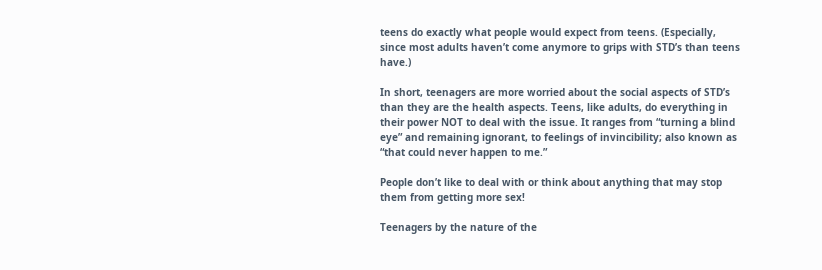teens do exactly what people would expect from teens. (Especially, since most adults haven’t come anymore to grips with STD’s than teens have.)

In short, teenagers are more worried about the social aspects of STD’s than they are the health aspects. Teens, like adults, do everything in their power NOT to deal with the issue. It ranges from “turning a blind eye” and remaining ignorant, to feelings of invincibility; also known as “that could never happen to me.”

People don’t like to deal with or think about anything that may stop them from getting more sex!

Teenagers by the nature of the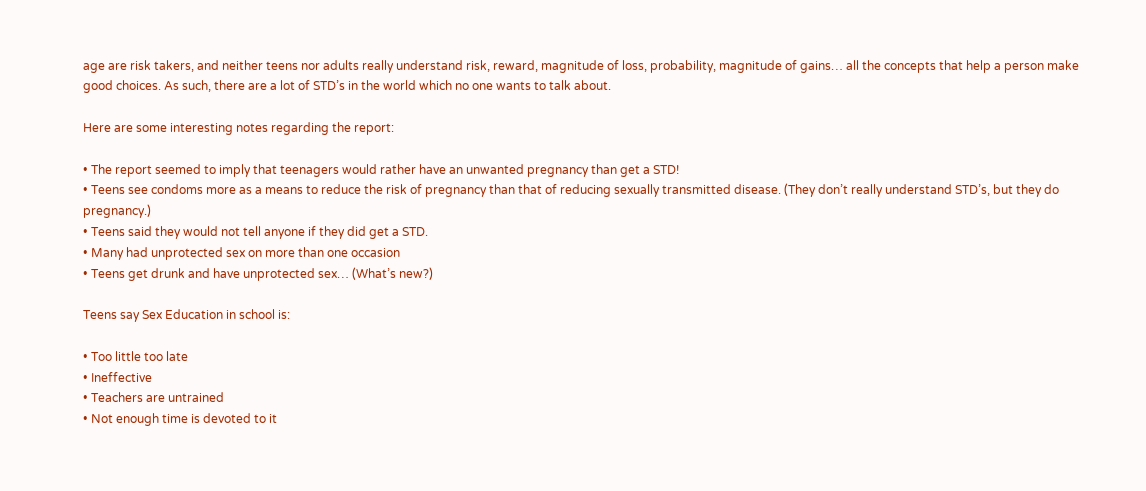age are risk takers, and neither teens nor adults really understand risk, reward, magnitude of loss, probability, magnitude of gains… all the concepts that help a person make good choices. As such, there are a lot of STD’s in the world which no one wants to talk about.

Here are some interesting notes regarding the report:

• The report seemed to imply that teenagers would rather have an unwanted pregnancy than get a STD!
• Teens see condoms more as a means to reduce the risk of pregnancy than that of reducing sexually transmitted disease. (They don’t really understand STD’s, but they do pregnancy.)
• Teens said they would not tell anyone if they did get a STD.
• Many had unprotected sex on more than one occasion
• Teens get drunk and have unprotected sex… (What’s new?)

Teens say Sex Education in school is:

• Too little too late
• Ineffective
• Teachers are untrained
• Not enough time is devoted to it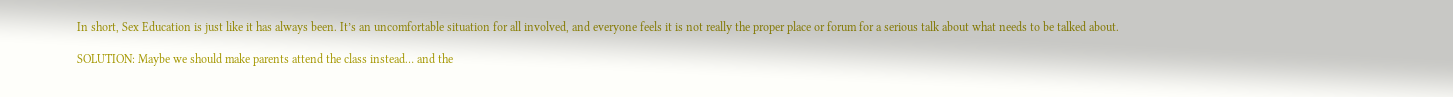In short, Sex Education is just like it has always been. It’s an uncomfortable situation for all involved, and everyone feels it is not really the proper place or forum for a serious talk about what needs to be talked about.

SOLUTION: Maybe we should make parents attend the class instead… and the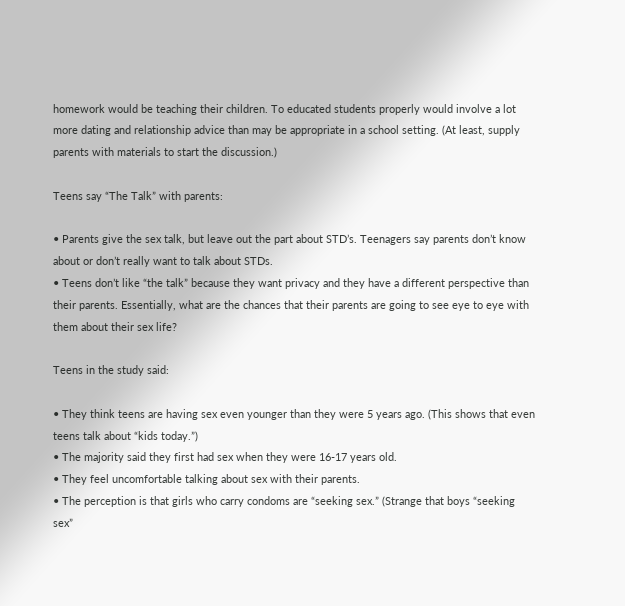homework would be teaching their children. To educated students properly would involve a lot more dating and relationship advice than may be appropriate in a school setting. (At least, supply parents with materials to start the discussion.)

Teens say “The Talk” with parents:

• Parents give the sex talk, but leave out the part about STD’s. Teenagers say parents don’t know about or don’t really want to talk about STDs.
• Teens don’t like “the talk” because they want privacy and they have a different perspective than their parents. Essentially, what are the chances that their parents are going to see eye to eye with them about their sex life?

Teens in the study said:

• They think teens are having sex even younger than they were 5 years ago. (This shows that even teens talk about “kids today.”)
• The majority said they first had sex when they were 16-17 years old.
• They feel uncomfortable talking about sex with their parents.
• The perception is that girls who carry condoms are “seeking sex.” (Strange that boys “seeking sex”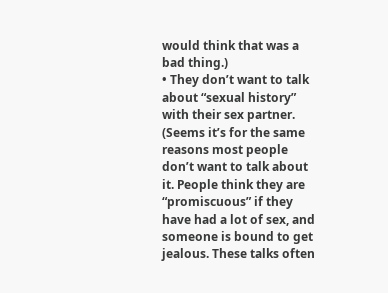would think that was a bad thing.)
• They don’t want to talk about “sexual history” with their sex partner. (Seems it’s for the same reasons most people don’t want to talk about it. People think they are “promiscuous” if they have had a lot of sex, and someone is bound to get jealous. These talks often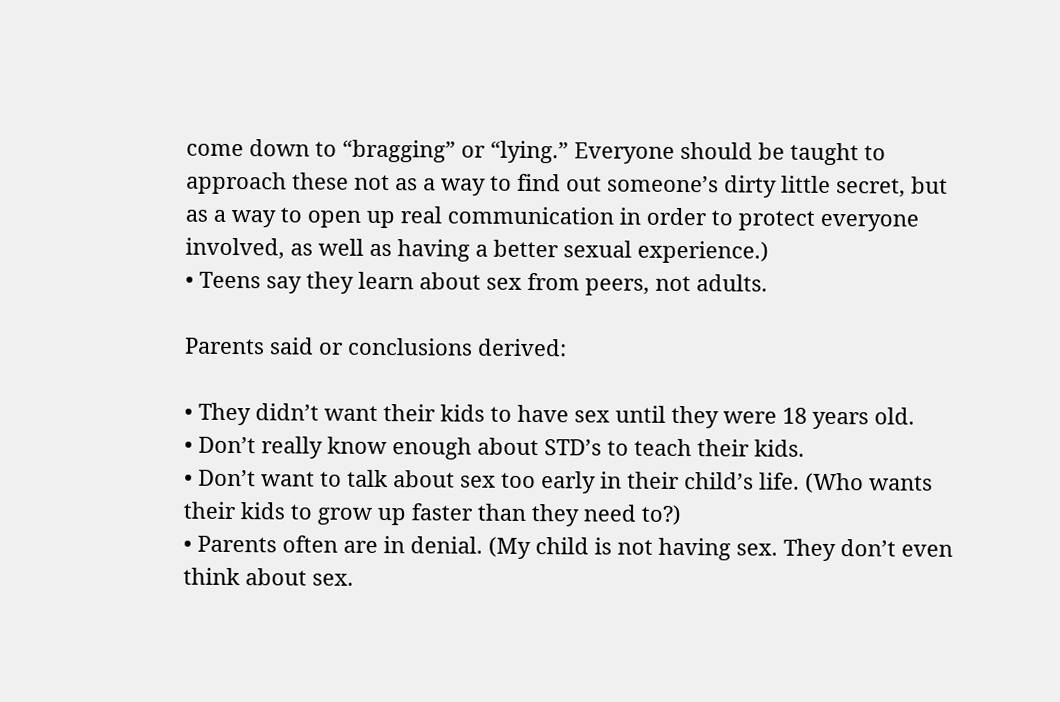come down to “bragging” or “lying.” Everyone should be taught to approach these not as a way to find out someone’s dirty little secret, but as a way to open up real communication in order to protect everyone involved, as well as having a better sexual experience.)
• Teens say they learn about sex from peers, not adults.

Parents said or conclusions derived:

• They didn’t want their kids to have sex until they were 18 years old.
• Don’t really know enough about STD’s to teach their kids.
• Don’t want to talk about sex too early in their child’s life. (Who wants their kids to grow up faster than they need to?)
• Parents often are in denial. (My child is not having sex. They don’t even think about sex.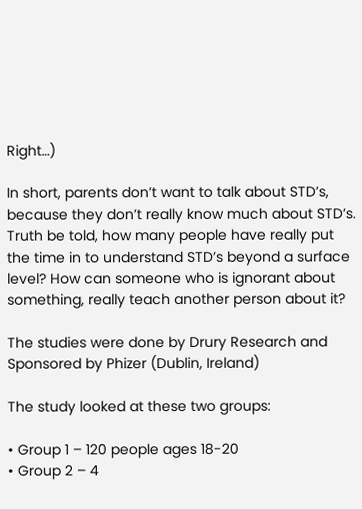Right…)

In short, parents don’t want to talk about STD’s, because they don’t really know much about STD’s. Truth be told, how many people have really put the time in to understand STD’s beyond a surface level? How can someone who is ignorant about something, really teach another person about it?

The studies were done by Drury Research and Sponsored by Phizer (Dublin, Ireland)

The study looked at these two groups:

• Group 1 – 120 people ages 18-20
• Group 2 – 4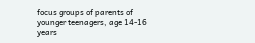focus groups of parents of younger teenagers, age 14-16 years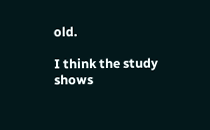old.

I think the study shows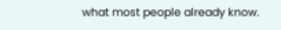what most people already know.